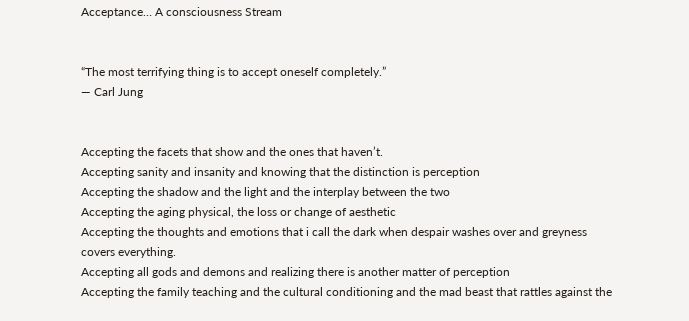Acceptance… A consciousness Stream


“The most terrifying thing is to accept oneself completely.”
— Carl Jung


Accepting the facets that show and the ones that haven’t.
Accepting sanity and insanity and knowing that the distinction is perception
Accepting the shadow and the light and the interplay between the two
Accepting the aging physical, the loss or change of aesthetic
Accepting the thoughts and emotions that i call the dark when despair washes over and greyness covers everything.
Accepting all gods and demons and realizing there is another matter of perception
Accepting the family teaching and the cultural conditioning and the mad beast that rattles against the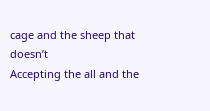cage and the sheep that doesn’t
Accepting the all and the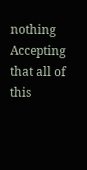nothing
Accepting that all of this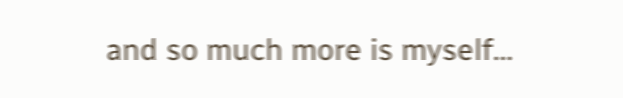and so much more is myself…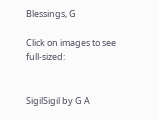Blessings, G

Click on images to see full-sized:


SigilSigil by G A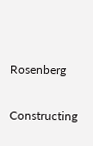Rosenberg


Constructing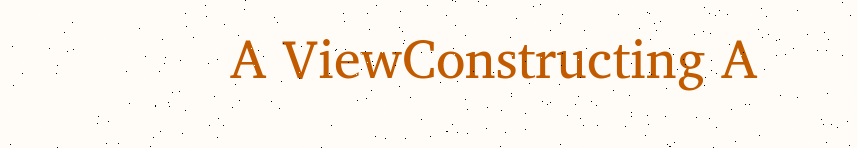A ViewConstructing A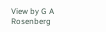View by G A Rosenberg